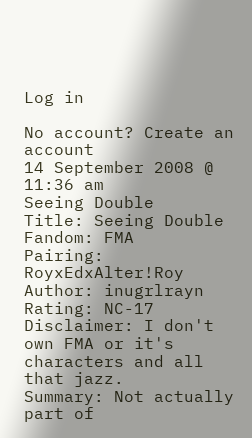Log in

No account? Create an account
14 September 2008 @ 11:36 am
Seeing Double
Title: Seeing Double
Fandom: FMA
Pairing: RoyxEdxAlter!Roy
Author: inugrlrayn
Rating: NC-17
Disclaimer: I don't own FMA or it's characters and all that jazz.
Summary: Not actually part of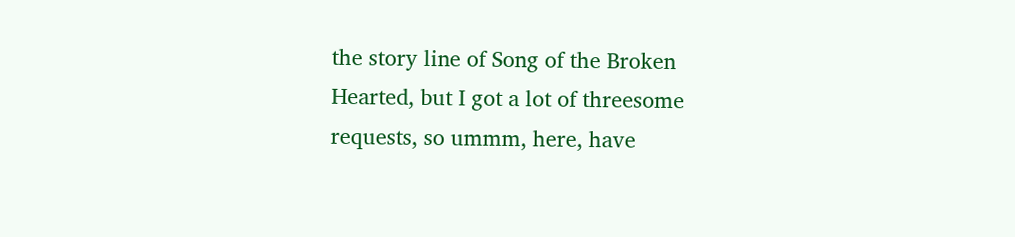the story line of Song of the Broken Hearted, but I got a lot of threesome requests, so ummm, here, have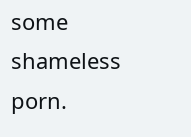some shameless porn.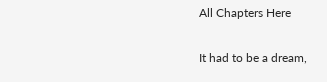All Chapters Here

It had to be a dream,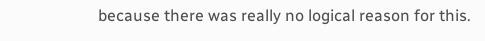because there was really no logical reason for this.